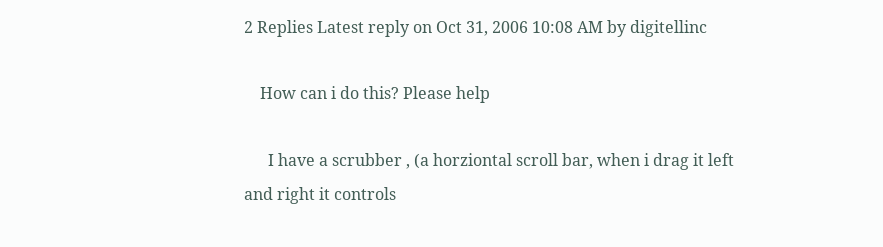2 Replies Latest reply on Oct 31, 2006 10:08 AM by digitellinc

    How can i do this? Please help

      I have a scrubber , (a horziontal scroll bar, when i drag it left and right it controls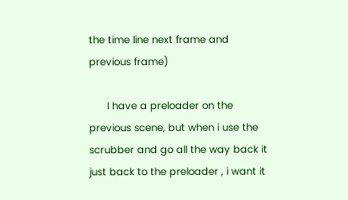the time line next frame and previous frame)

      I have a preloader on the previous scene, but when i use the scrubber and go all the way back it just back to the preloader , i want it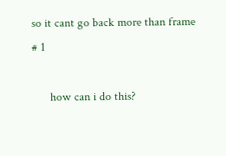so it cant go back more than frame # 1

      how can i do this?